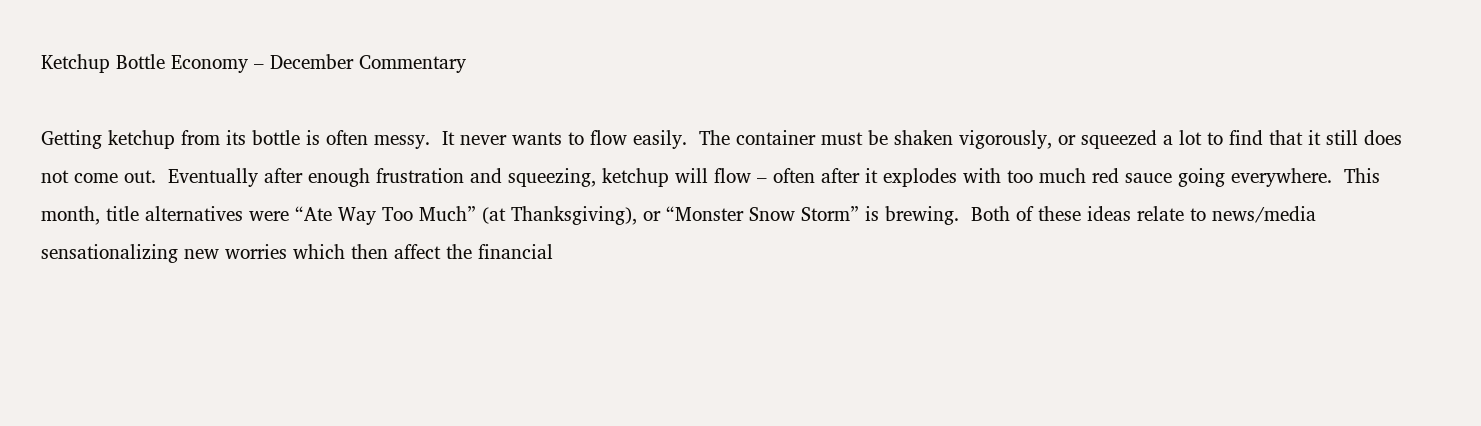Ketchup Bottle Economy – December Commentary

Getting ketchup from its bottle is often messy.  It never wants to flow easily.  The container must be shaken vigorously, or squeezed a lot to find that it still does not come out.  Eventually after enough frustration and squeezing, ketchup will flow – often after it explodes with too much red sauce going everywhere.  This month, title alternatives were “Ate Way Too Much” (at Thanksgiving), or “Monster Snow Storm” is brewing.  Both of these ideas relate to news/media sensationalizing new worries which then affect the financial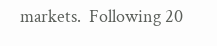markets.  Following 20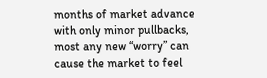months of market advance with only minor pullbacks, most any new “worry” can cause the market to feel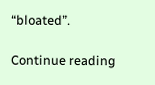“bloated”.

Continue reading